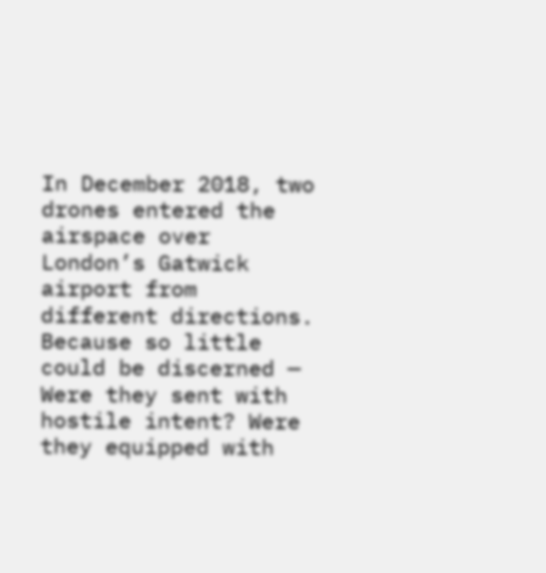In December 2018, two drones entered the airspace over London’s Gatwick airport from different directions. Because so little could be discerned — Were they sent with hostile intent? Were they equipped with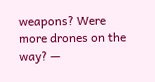weapons? Were more drones on the way? —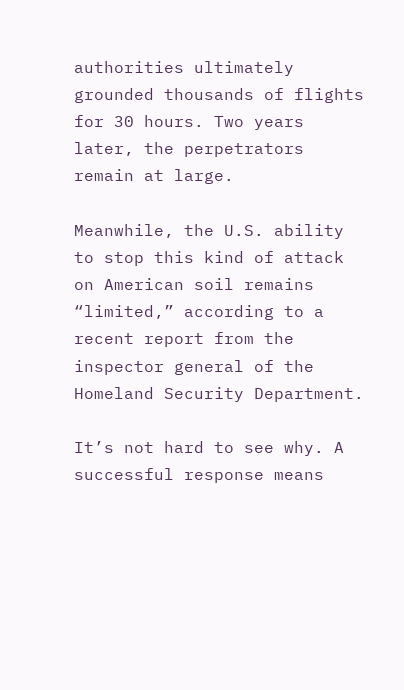authorities ultimately grounded thousands of flights for 30 hours. Two years later, the perpetrators remain at large.

Meanwhile, the U.S. ability to stop this kind of attack on American soil remains “limited,” according to a recent report from the inspector general of the Homeland Security Department.

It’s not hard to see why. A successful response means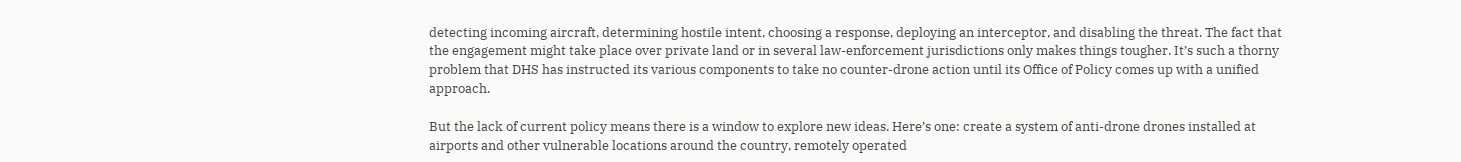detecting incoming aircraft, determining hostile intent, choosing a response, deploying an interceptor, and disabling the threat. The fact that the engagement might take place over private land or in several law-enforcement jurisdictions only makes things tougher. It’s such a thorny problem that DHS has instructed its various components to take no counter-drone action until its Office of Policy comes up with a unified approach.

But the lack of current policy means there is a window to explore new ideas. Here’s one: create a system of anti-drone drones installed at airports and other vulnerable locations around the country, remotely operated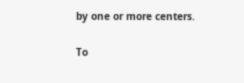by one or more centers.

To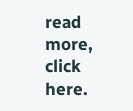read more, click here.